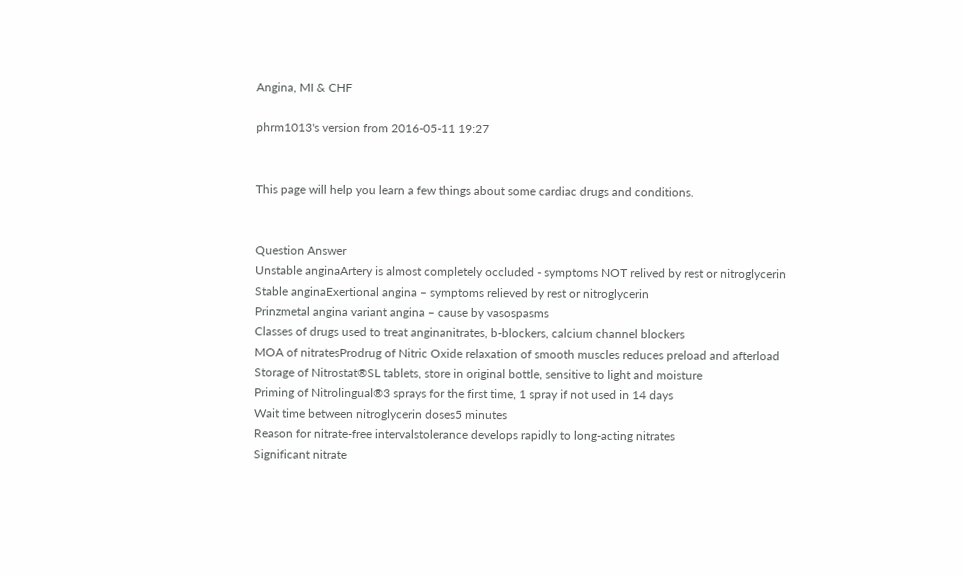Angina, MI & CHF

phrm1013's version from 2016-05-11 19:27


This page will help you learn a few things about some cardiac drugs and conditions.


Question Answer
Unstable anginaArtery is almost completely occluded - symptoms NOT relived by rest or nitroglycerin
Stable anginaExertional angina – symptoms relieved by rest or nitroglycerin
Prinzmetal angina variant angina – cause by vasospasms
Classes of drugs used to treat anginanitrates, b-blockers, calcium channel blockers
MOA of nitratesProdrug of Nitric Oxide relaxation of smooth muscles reduces preload and afterload
Storage of Nitrostat®SL tablets, store in original bottle, sensitive to light and moisture
Priming of Nitrolingual®3 sprays for the first time, 1 spray if not used in 14 days
Wait time between nitroglycerin doses5 minutes
Reason for nitrate-free intervalstolerance develops rapidly to long-acting nitrates
Significant nitrate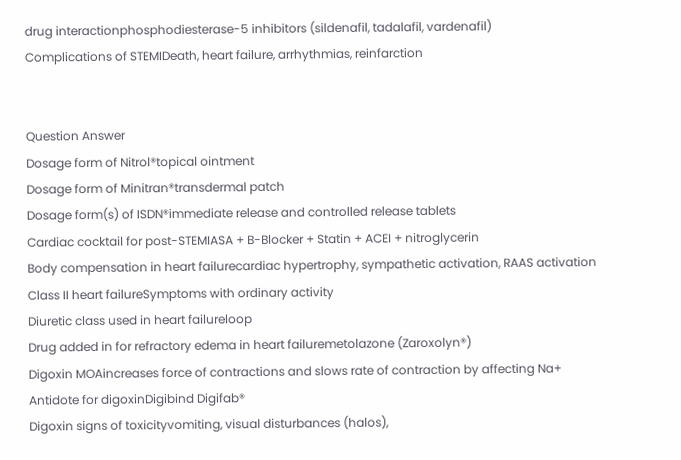drug interactionphosphodiesterase-5 inhibitors (sildenafil, tadalafil, vardenafil)
Complications of STEMIDeath, heart failure, arrhythmias, reinfarction


Question Answer
Dosage form of Nitrol®topical ointment
Dosage form of Minitran®transdermal patch
Dosage form(s) of ISDN®immediate release and controlled release tablets
Cardiac cocktail for post-STEMIASA + B-Blocker + Statin + ACEI + nitroglycerin
Body compensation in heart failurecardiac hypertrophy, sympathetic activation, RAAS activation
Class II heart failureSymptoms with ordinary activity
Diuretic class used in heart failureloop
Drug added in for refractory edema in heart failuremetolazone (Zaroxolyn®)
Digoxin MOAincreases force of contractions and slows rate of contraction by affecting Na+
Antidote for digoxinDigibind Digifab®
Digoxin signs of toxicityvomiting, visual disturbances (halos),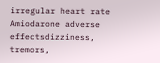irregular heart rate
Amiodarone adverse effectsdizziness, tremors,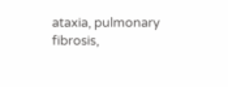ataxia, pulmonary fibrosis,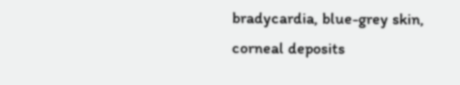bradycardia, blue-grey skin, corneal deposits